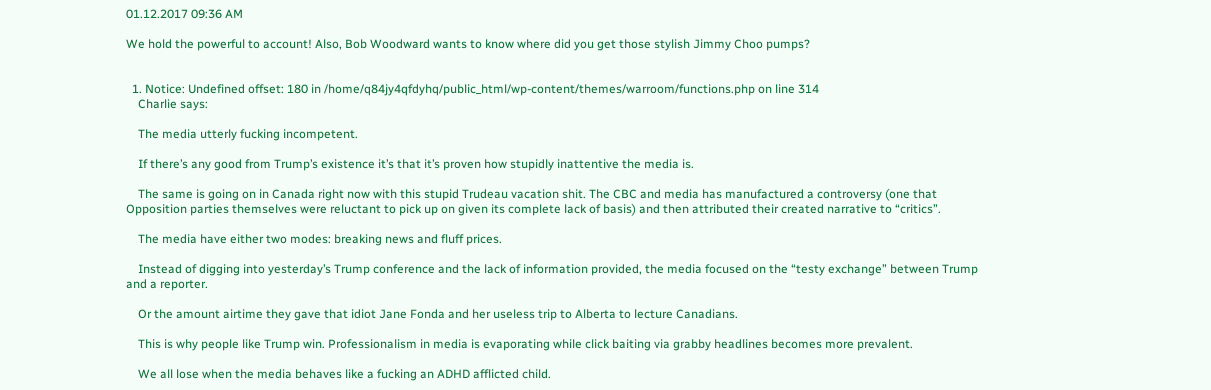01.12.2017 09:36 AM

We hold the powerful to account! Also, Bob Woodward wants to know where did you get those stylish Jimmy Choo pumps?


  1. Notice: Undefined offset: 180 in /home/q84jy4qfdyhq/public_html/wp-content/themes/warroom/functions.php on line 314
    Charlie says:

    The media utterly fucking incompetent.

    If there’s any good from Trump’s existence it’s that it’s proven how stupidly inattentive the media is.

    The same is going on in Canada right now with this stupid Trudeau vacation shit. The CBC and media has manufactured a controversy (one that Opposition parties themselves were reluctant to pick up on given its complete lack of basis) and then attributed their created narrative to “critics”.

    The media have either two modes: breaking news and fluff prices.

    Instead of digging into yesterday’s Trump conference and the lack of information provided, the media focused on the “testy exchange” between Trump and a reporter.

    Or the amount airtime they gave that idiot Jane Fonda and her useless trip to Alberta to lecture Canadians.

    This is why people like Trump win. Professionalism in media is evaporating while click baiting via grabby headlines becomes more prevalent.

    We all lose when the media behaves like a fucking an ADHD afflicted child.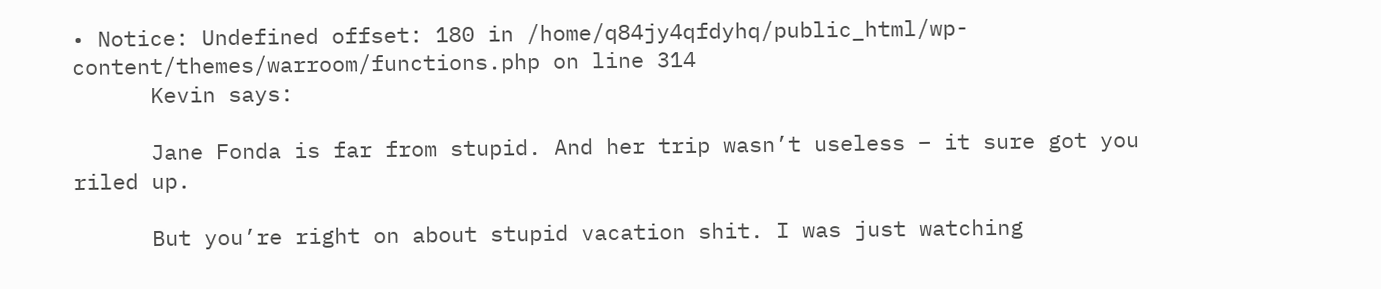• Notice: Undefined offset: 180 in /home/q84jy4qfdyhq/public_html/wp-content/themes/warroom/functions.php on line 314
      Kevin says:

      Jane Fonda is far from stupid. And her trip wasn’t useless – it sure got you riled up.

      But you’re right on about stupid vacation shit. I was just watching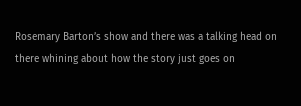Rosemary Barton’s show and there was a talking head on there whining about how the story just goes on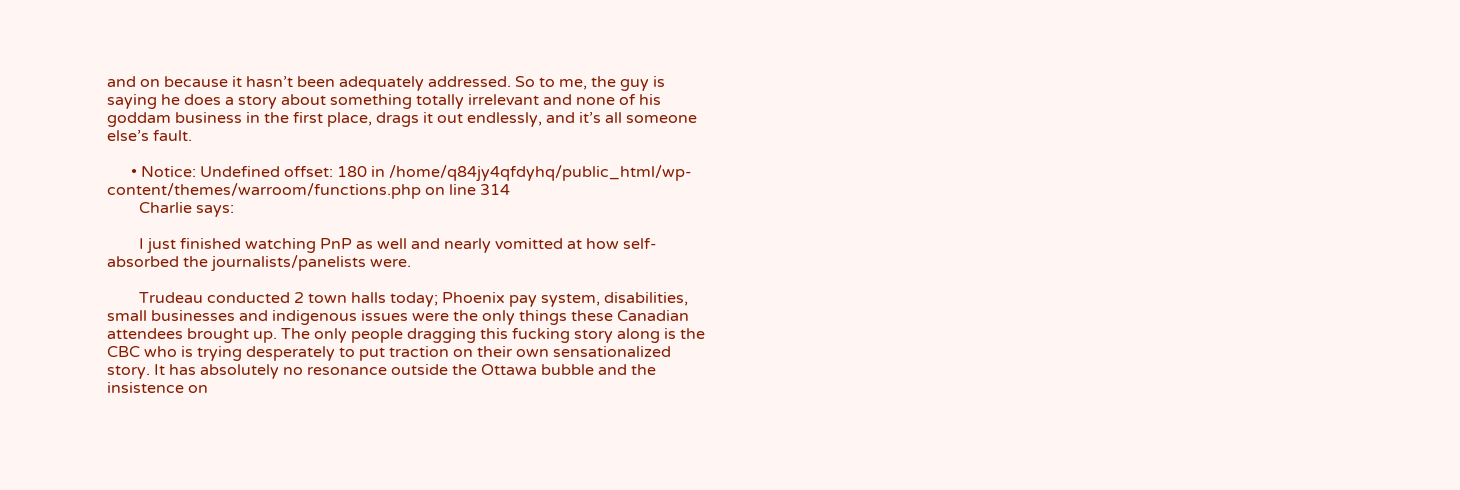and on because it hasn’t been adequately addressed. So to me, the guy is saying he does a story about something totally irrelevant and none of his goddam business in the first place, drags it out endlessly, and it’s all someone else’s fault.

      • Notice: Undefined offset: 180 in /home/q84jy4qfdyhq/public_html/wp-content/themes/warroom/functions.php on line 314
        Charlie says:

        I just finished watching PnP as well and nearly vomitted at how self-absorbed the journalists/panelists were.

        Trudeau conducted 2 town halls today; Phoenix pay system, disabilities, small businesses and indigenous issues were the only things these Canadian attendees brought up. The only people dragging this fucking story along is the CBC who is trying desperately to put traction on their own sensationalized story. It has absolutely no resonance outside the Ottawa bubble and the insistence on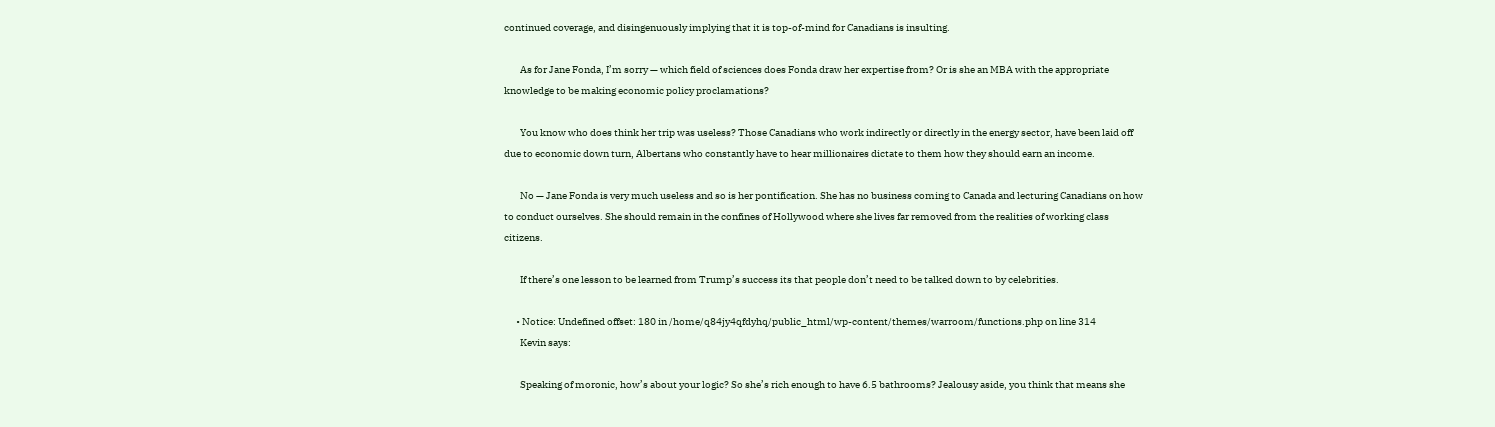continued coverage, and disingenuously implying that it is top-of-mind for Canadians is insulting.

        As for Jane Fonda, I’m sorry — which field of sciences does Fonda draw her expertise from? Or is she an MBA with the appropriate knowledge to be making economic policy proclamations?

        You know who does think her trip was useless? Those Canadians who work indirectly or directly in the energy sector, have been laid off due to economic down turn, Albertans who constantly have to hear millionaires dictate to them how they should earn an income.

        No — Jane Fonda is very much useless and so is her pontification. She has no business coming to Canada and lecturing Canadians on how to conduct ourselves. She should remain in the confines of Hollywood where she lives far removed from the realities of working class citizens.

        If there’s one lesson to be learned from Trump’s success its that people don’t need to be talked down to by celebrities.

      • Notice: Undefined offset: 180 in /home/q84jy4qfdyhq/public_html/wp-content/themes/warroom/functions.php on line 314
        Kevin says:

        Speaking of moronic, how’s about your logic? So she’s rich enough to have 6.5 bathrooms? Jealousy aside, you think that means she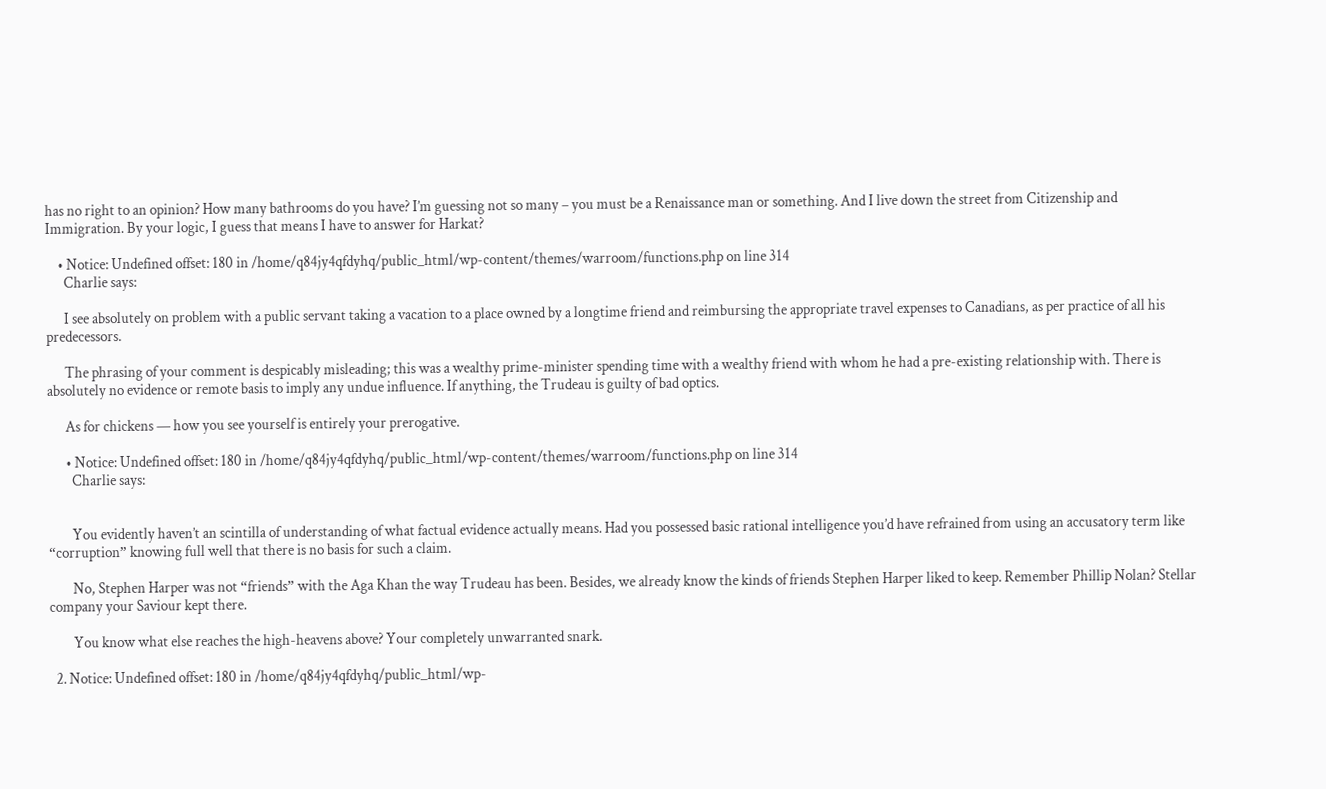has no right to an opinion? How many bathrooms do you have? I’m guessing not so many – you must be a Renaissance man or something. And I live down the street from Citizenship and Immigration. By your logic, I guess that means I have to answer for Harkat?

    • Notice: Undefined offset: 180 in /home/q84jy4qfdyhq/public_html/wp-content/themes/warroom/functions.php on line 314
      Charlie says:

      I see absolutely on problem with a public servant taking a vacation to a place owned by a longtime friend and reimbursing the appropriate travel expenses to Canadians, as per practice of all his predecessors.

      The phrasing of your comment is despicably misleading; this was a wealthy prime-minister spending time with a wealthy friend with whom he had a pre-existing relationship with. There is absolutely no evidence or remote basis to imply any undue influence. If anything, the Trudeau is guilty of bad optics.

      As for chickens — how you see yourself is entirely your prerogative.

      • Notice: Undefined offset: 180 in /home/q84jy4qfdyhq/public_html/wp-content/themes/warroom/functions.php on line 314
        Charlie says:


        You evidently haven’t an scintilla of understanding of what factual evidence actually means. Had you possessed basic rational intelligence you’d have refrained from using an accusatory term like “corruption” knowing full well that there is no basis for such a claim.

        No, Stephen Harper was not “friends” with the Aga Khan the way Trudeau has been. Besides, we already know the kinds of friends Stephen Harper liked to keep. Remember Phillip Nolan? Stellar company your Saviour kept there.

        You know what else reaches the high-heavens above? Your completely unwarranted snark.

  2. Notice: Undefined offset: 180 in /home/q84jy4qfdyhq/public_html/wp-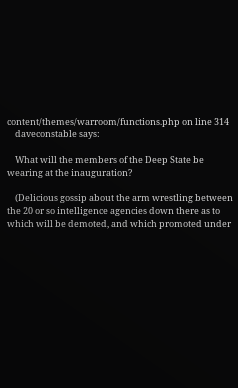content/themes/warroom/functions.php on line 314
    daveconstable says:

    What will the members of the Deep State be wearing at the inauguration?

    (Delicious gossip about the arm wrestling between the 20 or so intelligence agencies down there as to which will be demoted, and which promoted under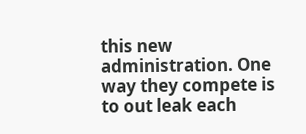this new administration. One way they compete is to out leak each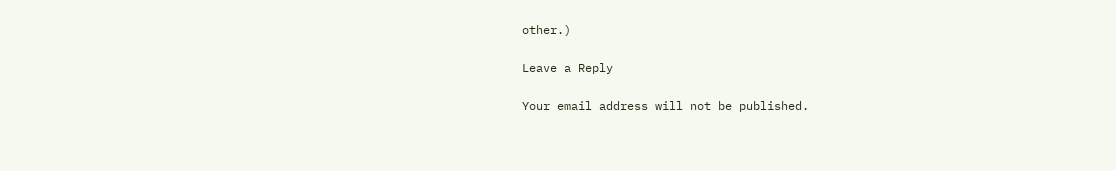other.)

Leave a Reply

Your email address will not be published.